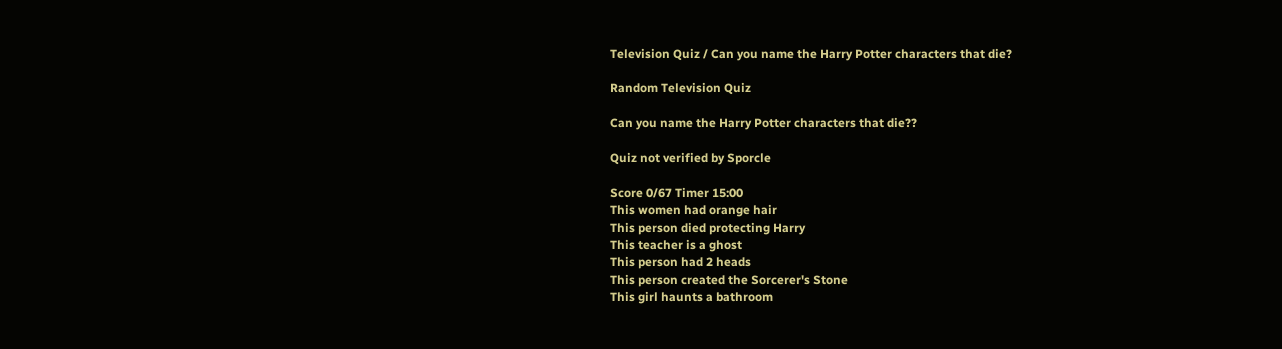Television Quiz / Can you name the Harry Potter characters that die?

Random Television Quiz

Can you name the Harry Potter characters that die??

Quiz not verified by Sporcle

Score 0/67 Timer 15:00
This women had orange hair
This person died protecting Harry
This teacher is a ghost
This person had 2 heads
This person created the Sorcerer's Stone
This girl haunts a bathroom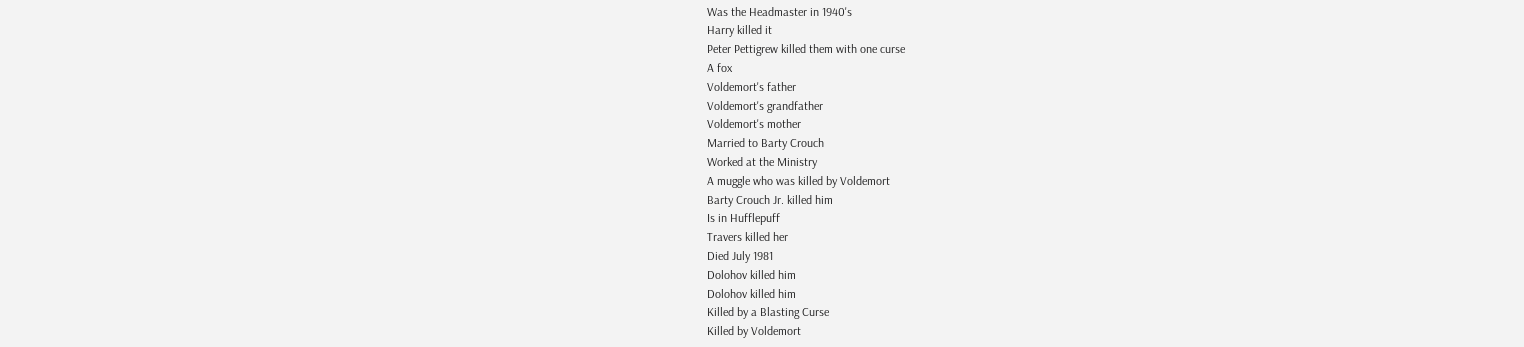Was the Headmaster in 1940's
Harry killed it
Peter Pettigrew killed them with one curse
A fox
Voldemort's father
Voldemort's grandfather
Voldemort's mother
Married to Barty Crouch
Worked at the Ministry
A muggle who was killed by Voldemort
Barty Crouch Jr. killed him
Is in Hufflepuff
Travers killed her
Died July 1981
Dolohov killed him
Dolohov killed him
Killed by a Blasting Curse
Killed by Voldemort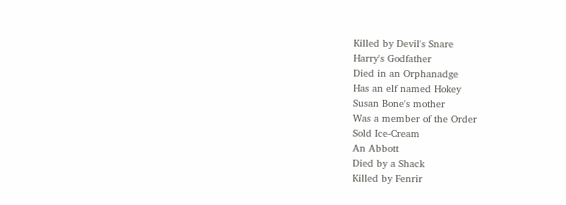Killed by Devil's Snare
Harry's Godfather
Died in an Orphanadge
Has an elf named Hokey
Susan Bone's mother
Was a member of the Order
Sold Ice-Cream
An Abbott
Died by a Shack
Killed by Fenrir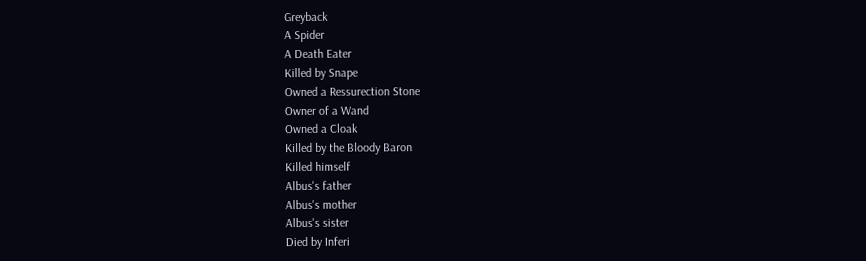Greyback
A Spider
A Death Eater
Killed by Snape
Owned a Ressurection Stone
Owner of a Wand
Owned a Cloak
Killed by the Bloody Baron
Killed himself
Albus's father
Albus's mother
Albus's sister
Died by Inferi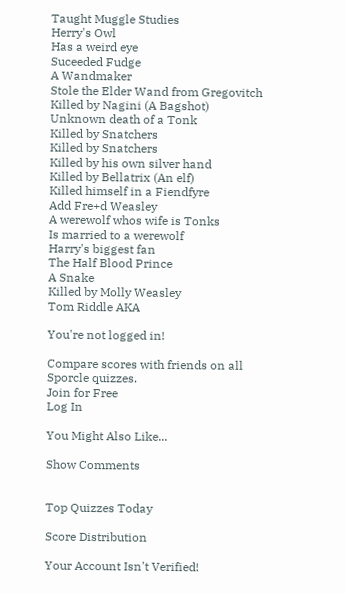Taught Muggle Studies
Herry's Owl
Has a weird eye
Suceeded Fudge
A Wandmaker
Stole the Elder Wand from Gregovitch
Killed by Nagini (A Bagshot)
Unknown death of a Tonk
Killed by Snatchers
Killed by Snatchers
Killed by his own silver hand
Killed by Bellatrix (An elf)
Killed himself in a Fiendfyre
Add Fre+d Weasley
A werewolf whos wife is Tonks
Is married to a werewolf
Harry's biggest fan
The Half Blood Prince
A Snake
Killed by Molly Weasley
Tom Riddle AKA

You're not logged in!

Compare scores with friends on all Sporcle quizzes.
Join for Free
Log In

You Might Also Like...

Show Comments


Top Quizzes Today

Score Distribution

Your Account Isn't Verified!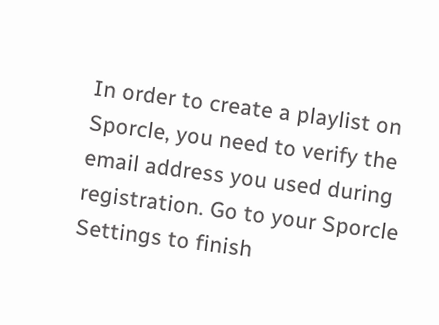In order to create a playlist on Sporcle, you need to verify the email address you used during registration. Go to your Sporcle Settings to finish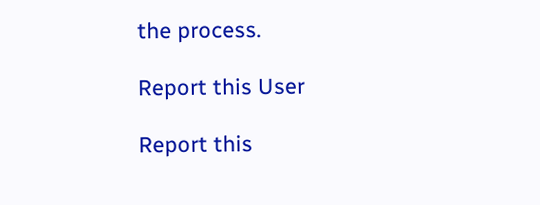the process.

Report this User

Report this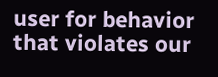user for behavior that violates our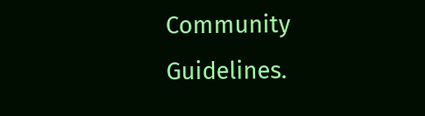Community Guidelines.